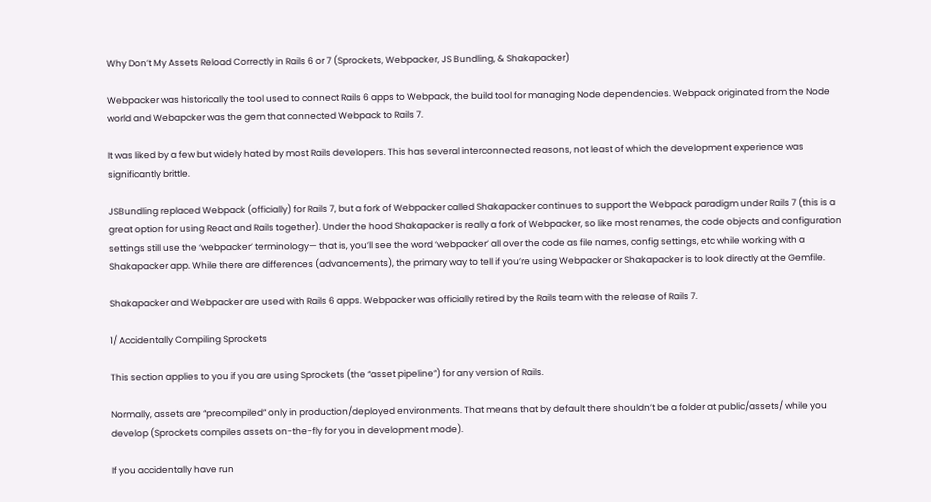Why Don’t My Assets Reload Correctly in Rails 6 or 7 (Sprockets, Webpacker, JS Bundling, & Shakapacker)

Webpacker was historically the tool used to connect Rails 6 apps to Webpack, the build tool for managing Node dependencies. Webpack originated from the Node world and Webapcker was the gem that connected Webpack to Rails 7.

It was liked by a few but widely hated by most Rails developers. This has several interconnected reasons, not least of which the development experience was significantly brittle.

JSBundling replaced Webpack (officially) for Rails 7, but a fork of Webpacker called Shakapacker continues to support the Webpack paradigm under Rails 7 (this is a great option for using React and Rails together). Under the hood Shakapacker is really a fork of Webpacker, so like most renames, the code objects and configuration settings still use the ‘webpacker’ terminology— that is, you’ll see the word ‘webpacker’ all over the code as file names, config settings, etc while working with a Shakapacker app. While there are differences (advancements), the primary way to tell if you’re using Webpacker or Shakapacker is to look directly at the Gemfile.

Shakapacker and Webpacker are used with Rails 6 apps. Webpacker was officially retired by the Rails team with the release of Rails 7.

1/ Accidentally Compiling Sprockets

This section applies to you if you are using Sprockets (the “asset pipeline”) for any version of Rails.

Normally, assets are “precompiled” only in production/deployed environments. That means that by default there shouldn’t be a folder at public/assets/ while you develop (Sprockets compiles assets on-the-fly for you in development mode).

If you accidentally have run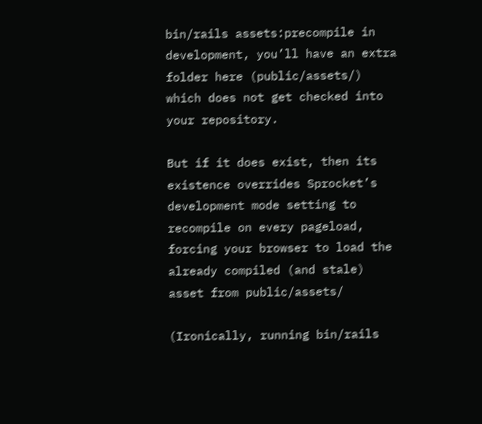bin/rails assets:precompile in development, you’ll have an extra folder here (public/assets/) which does not get checked into your repository.

But if it does exist, then its existence overrides Sprocket’s development mode setting to recompile on every pageload, forcing your browser to load the already compiled (and stale) asset from public/assets/

(Ironically, running bin/rails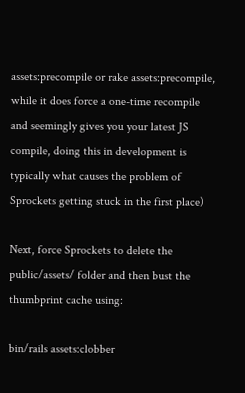assets:precompile or rake assets:precompile, while it does force a one-time recompile and seemingly gives you your latest JS compile, doing this in development is typically what causes the problem of Sprockets getting stuck in the first place)

Next, force Sprockets to delete the public/assets/ folder and then bust the thumbprint cache using:

bin/rails assets:clobber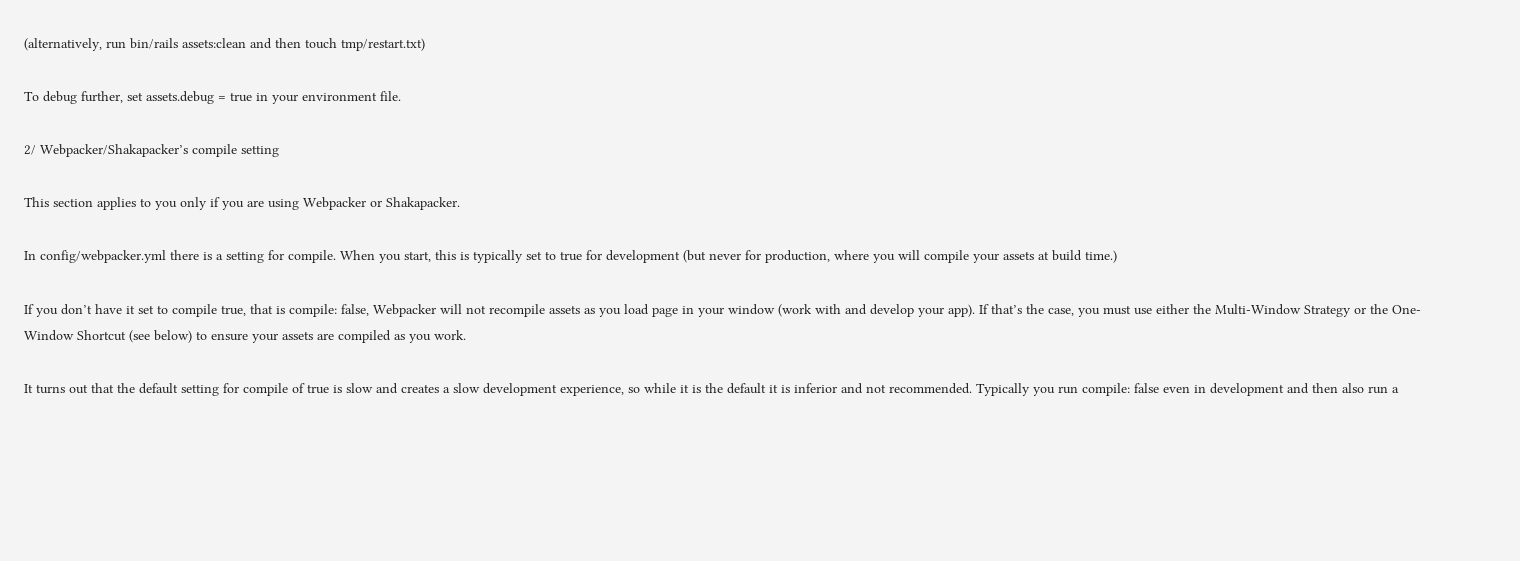(alternatively, run bin/rails assets:clean and then touch tmp/restart.txt)

To debug further, set assets.debug = true in your environment file.

2/ Webpacker/Shakapacker’s compile setting

This section applies to you only if you are using Webpacker or Shakapacker.

In config/webpacker.yml there is a setting for compile. When you start, this is typically set to true for development (but never for production, where you will compile your assets at build time.)

If you don’t have it set to compile true, that is compile: false, Webpacker will not recompile assets as you load page in your window (work with and develop your app). If that’s the case, you must use either the Multi-Window Strategy or the One-Window Shortcut (see below) to ensure your assets are compiled as you work.

It turns out that the default setting for compile of true is slow and creates a slow development experience, so while it is the default it is inferior and not recommended. Typically you run compile: false even in development and then also run a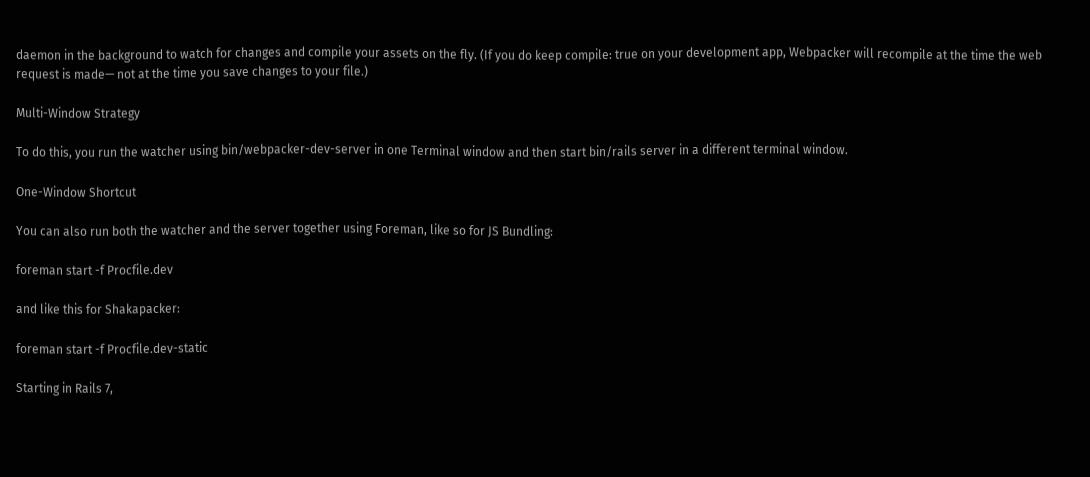daemon in the background to watch for changes and compile your assets on the fly. (If you do keep compile: true on your development app, Webpacker will recompile at the time the web request is made— not at the time you save changes to your file.)

Multi-Window Strategy

To do this, you run the watcher using bin/webpacker-dev-server in one Terminal window and then start bin/rails server in a different terminal window.

One-Window Shortcut

You can also run both the watcher and the server together using Foreman, like so for JS Bundling:

foreman start -f Procfile.dev

and like this for Shakapacker:

foreman start -f Procfile.dev-static

Starting in Rails 7,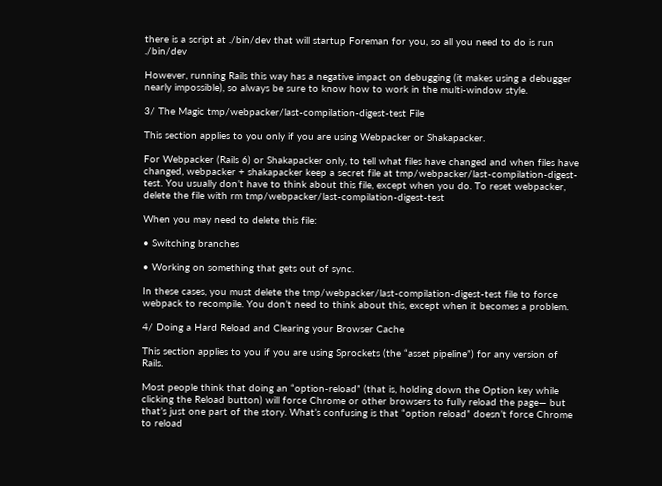there is a script at ./bin/dev that will startup Foreman for you, so all you need to do is run ./bin/dev

However, running Rails this way has a negative impact on debugging (it makes using a debugger nearly impossible), so always be sure to know how to work in the multi-window style.

3/ The Magic tmp/webpacker/last-compilation-digest-test File

This section applies to you only if you are using Webpacker or Shakapacker.

For Webpacker (Rails 6) or Shakapacker only, to tell what files have changed and when files have changed, webpacker + shakapacker keep a secret file at tmp/webpacker/last-compilation-digest-test. You usually don’t have to think about this file, except when you do. To reset webpacker, delete the file with rm tmp/webpacker/last-compilation-digest-test

When you may need to delete this file:

• Switching branches

• Working on something that gets out of sync.

In these cases, you must delete the tmp/webpacker/last-compilation-digest-test file to force webpack to recompile. You don’t need to think about this, except when it becomes a problem.

4/ Doing a Hard Reload and Clearing your Browser Cache

This section applies to you if you are using Sprockets (the “asset pipeline”) for any version of Rails.

Most people think that doing an “option-reload” (that is, holding down the Option key while clicking the Reload button) will force Chrome or other browsers to fully reload the page— but that’s just one part of the story. What’s confusing is that “option reload” doesn’t force Chrome to reload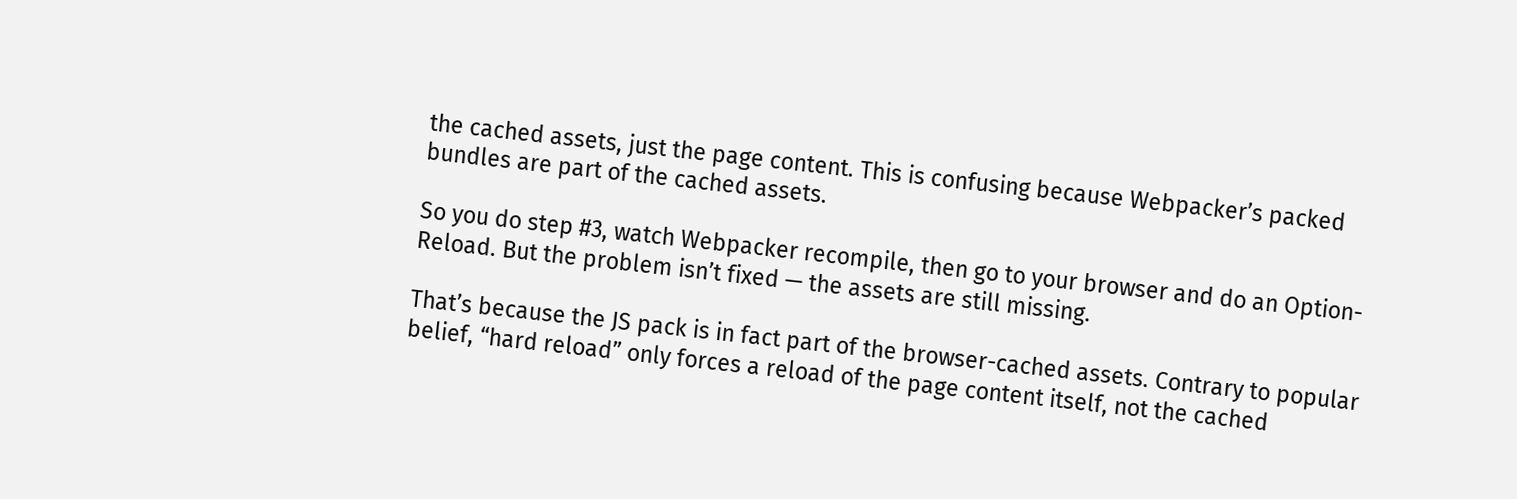the cached assets, just the page content. This is confusing because Webpacker’s packed bundles are part of the cached assets.

So you do step #3, watch Webpacker recompile, then go to your browser and do an Option-Reload. But the problem isn’t fixed — the assets are still missing.

That’s because the JS pack is in fact part of the browser-cached assets. Contrary to popular belief, “hard reload” only forces a reload of the page content itself, not the cached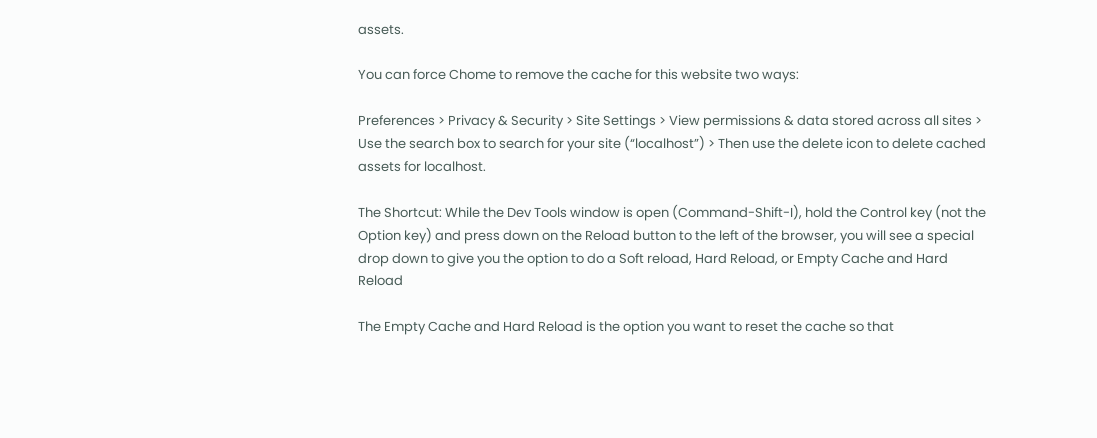assets.

You can force Chome to remove the cache for this website two ways:

Preferences > Privacy & Security > Site Settings > View permissions & data stored across all sites > Use the search box to search for your site (“localhost”) > Then use the delete icon to delete cached assets for localhost.

The Shortcut: While the Dev Tools window is open (Command-Shift-I), hold the Control key (not the Option key) and press down on the Reload button to the left of the browser, you will see a special drop down to give you the option to do a Soft reload, Hard Reload, or Empty Cache and Hard Reload

The Empty Cache and Hard Reload is the option you want to reset the cache so that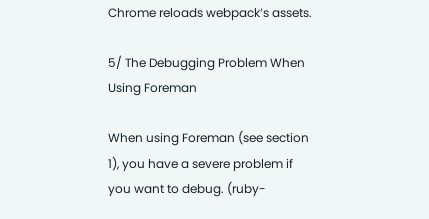Chrome reloads webpack’s assets.

5/ The Debugging Problem When Using Foreman

When using Foreman (see section 1), you have a severe problem if you want to debug. (ruby-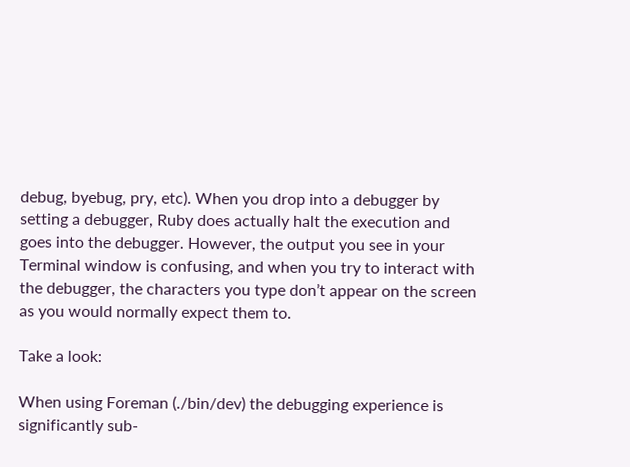debug, byebug, pry, etc). When you drop into a debugger by setting a debugger, Ruby does actually halt the execution and goes into the debugger. However, the output you see in your Terminal window is confusing, and when you try to interact with the debugger, the characters you type don’t appear on the screen as you would normally expect them to.

Take a look:

When using Foreman (./bin/dev) the debugging experience is significantly sub-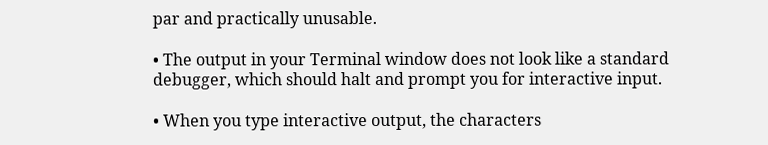par and practically unusable.

• The output in your Terminal window does not look like a standard debugger, which should halt and prompt you for interactive input.

• When you type interactive output, the characters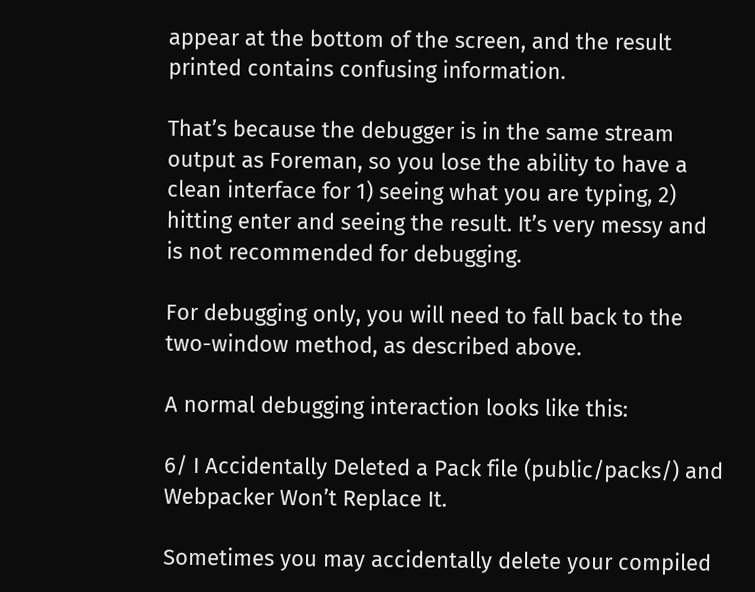appear at the bottom of the screen, and the result printed contains confusing information.

That’s because the debugger is in the same stream output as Foreman, so you lose the ability to have a clean interface for 1) seeing what you are typing, 2) hitting enter and seeing the result. It’s very messy and is not recommended for debugging.

For debugging only, you will need to fall back to the two-window method, as described above.

A normal debugging interaction looks like this:

6/ I Accidentally Deleted a Pack file (public/packs/) and Webpacker Won’t Replace It.

Sometimes you may accidentally delete your compiled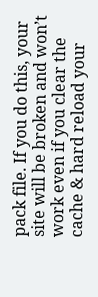pack file. If you do this, your site will be broken and won’t work even if you clear the cache & hard reload your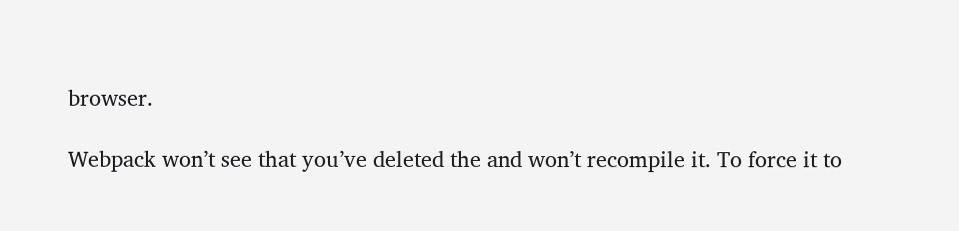browser.

Webpack won’t see that you’ve deleted the and won’t recompile it. To force it to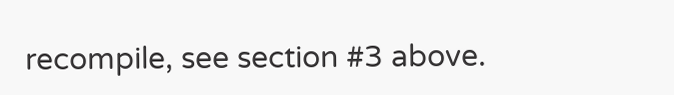recompile, see section #3 above.